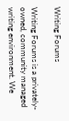Writing Forums

Writing Forums is a privately-owned, community managed writing environment. We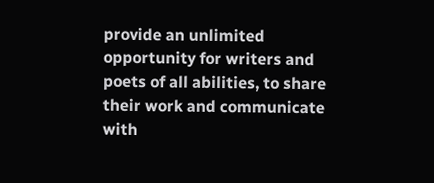provide an unlimited opportunity for writers and poets of all abilities, to share their work and communicate with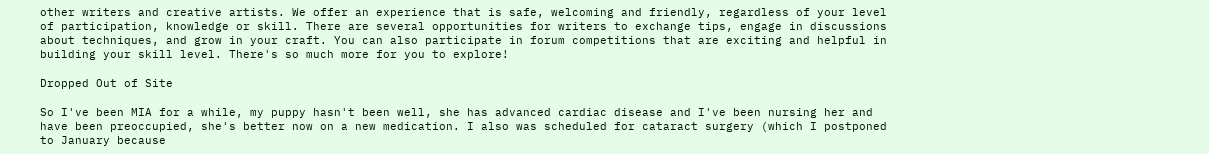other writers and creative artists. We offer an experience that is safe, welcoming and friendly, regardless of your level of participation, knowledge or skill. There are several opportunities for writers to exchange tips, engage in discussions about techniques, and grow in your craft. You can also participate in forum competitions that are exciting and helpful in building your skill level. There's so much more for you to explore!

Dropped Out of Site

So I've been MIA for a while, my puppy hasn't been well, she has advanced cardiac disease and I've been nursing her and have been preoccupied, she's better now on a new medication. I also was scheduled for cataract surgery (which I postponed to January because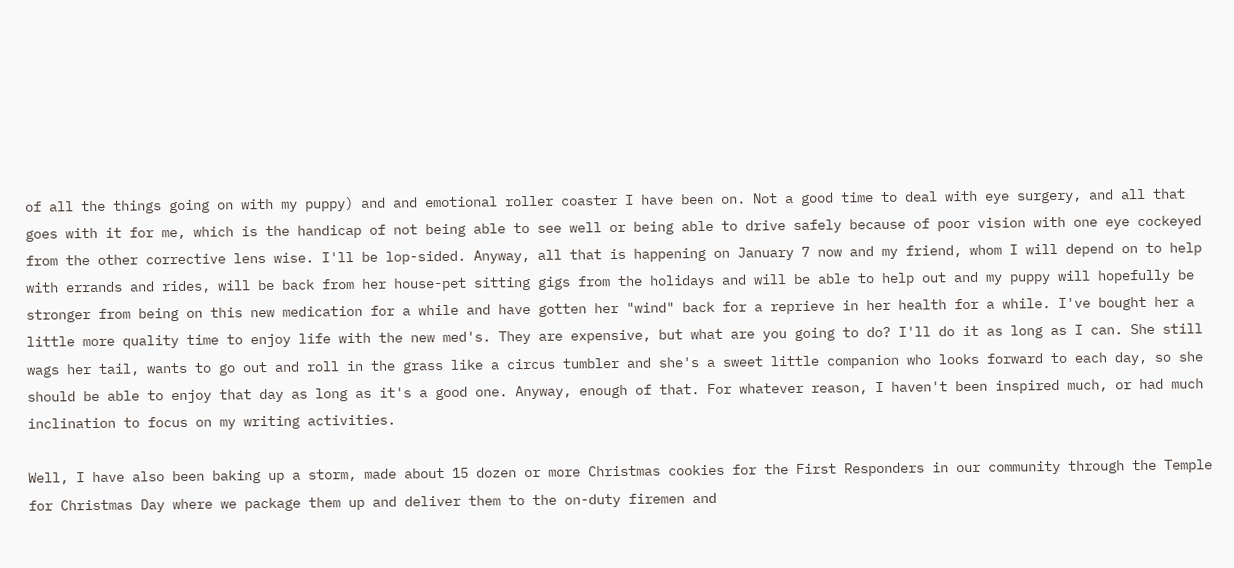of all the things going on with my puppy) and and emotional roller coaster I have been on. Not a good time to deal with eye surgery, and all that goes with it for me, which is the handicap of not being able to see well or being able to drive safely because of poor vision with one eye cockeyed from the other corrective lens wise. I'll be lop-sided. Anyway, all that is happening on January 7 now and my friend, whom I will depend on to help with errands and rides, will be back from her house-pet sitting gigs from the holidays and will be able to help out and my puppy will hopefully be stronger from being on this new medication for a while and have gotten her "wind" back for a reprieve in her health for a while. I've bought her a little more quality time to enjoy life with the new med's. They are expensive, but what are you going to do? I'll do it as long as I can. She still wags her tail, wants to go out and roll in the grass like a circus tumbler and she's a sweet little companion who looks forward to each day, so she should be able to enjoy that day as long as it's a good one. Anyway, enough of that. For whatever reason, I haven't been inspired much, or had much inclination to focus on my writing activities.

Well, I have also been baking up a storm, made about 15 dozen or more Christmas cookies for the First Responders in our community through the Temple for Christmas Day where we package them up and deliver them to the on-duty firemen and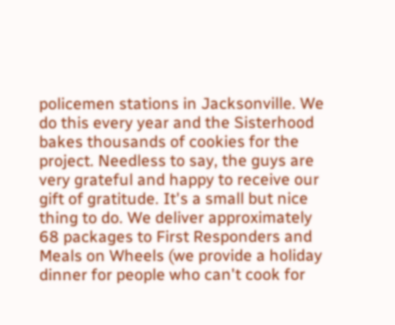policemen stations in Jacksonville. We do this every year and the Sisterhood bakes thousands of cookies for the project. Needless to say, the guys are very grateful and happy to receive our gift of gratitude. It's a small but nice thing to do. We deliver approximately 68 packages to First Responders and Meals on Wheels (we provide a holiday dinner for people who can't cook for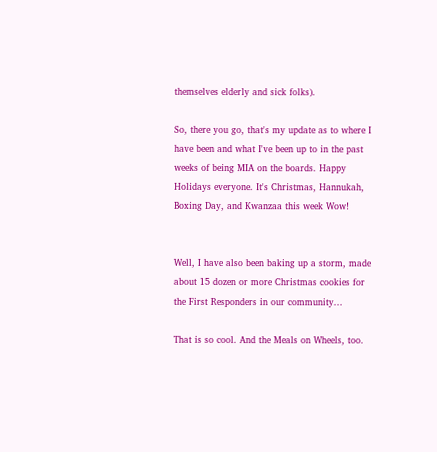themselves elderly and sick folks).

So, there you go, that's my update as to where I have been and what I've been up to in the past weeks of being MIA on the boards. Happy Holidays everyone. It's Christmas, Hannukah, Boxing Day, and Kwanzaa this week Wow!


Well, I have also been baking up a storm, made about 15 dozen or more Christmas cookies for the First Responders in our community...

That is so cool. And the Meals on Wheels, too.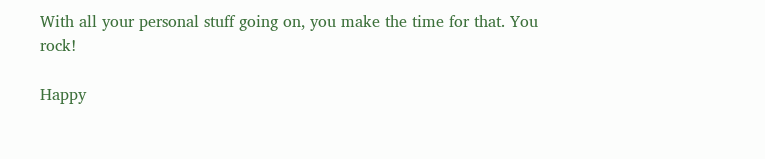With all your personal stuff going on, you make the time for that. You rock!

Happy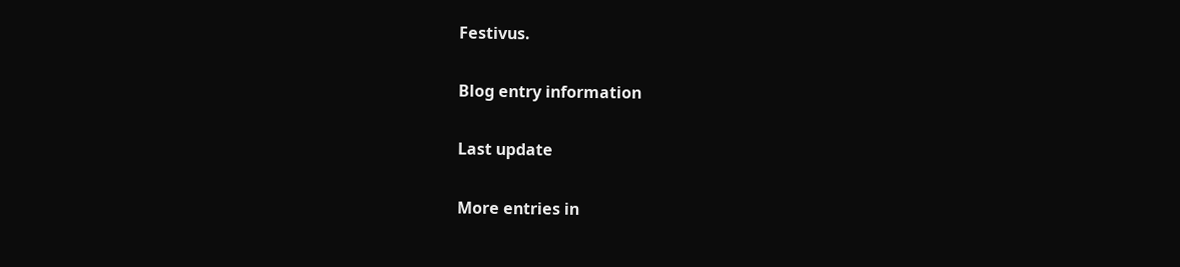Festivus.

Blog entry information

Last update

More entries in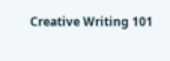Creative Writing 101